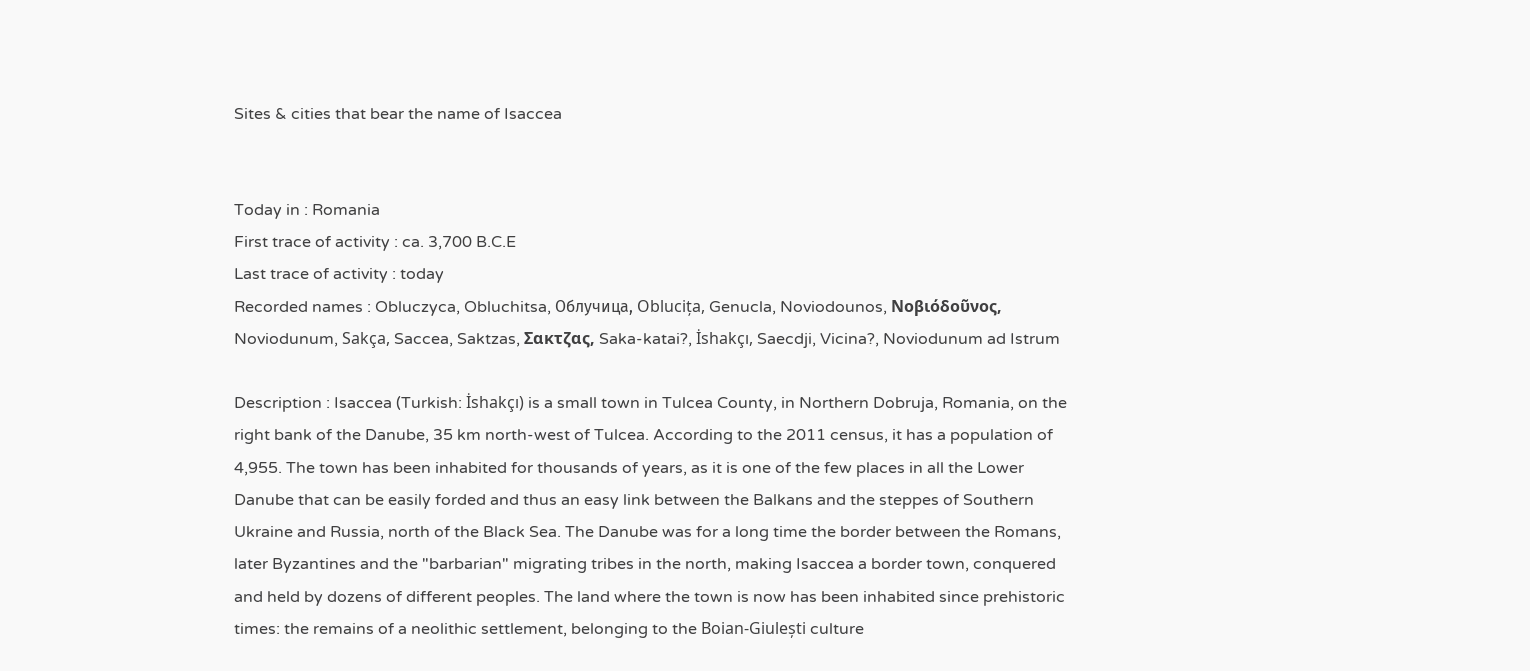Sites & cities that bear the name of Isaccea


Today in : Romania
First trace of activity : ca. 3,700 B.C.E
Last trace of activity : today
Recorded names : Obluczyca, Obluchitsa, Облучица, Oblucița, Genucla, Noviodounos, Νοβιόδοῦνος, Noviodunum, Sakça, Saccea, Saktzas, Σακτζας, Saka-katai?, İshakçı, Saecdji, Vicina?, Noviodunum ad Istrum

Description : Isaccea (Turkish: İshakçı) is a small town in Tulcea County, in Northern Dobruja, Romania, on the right bank of the Danube, 35 km north-west of Tulcea. According to the 2011 census, it has a population of 4,955. The town has been inhabited for thousands of years, as it is one of the few places in all the Lower Danube that can be easily forded and thus an easy link between the Balkans and the steppes of Southern Ukraine and Russia, north of the Black Sea. The Danube was for a long time the border between the Romans, later Byzantines and the "barbarian" migrating tribes in the north, making Isaccea a border town, conquered and held by dozens of different peoples. The land where the town is now has been inhabited since prehistoric times: the remains of a neolithic settlement, belonging to the Boian-Giulești culture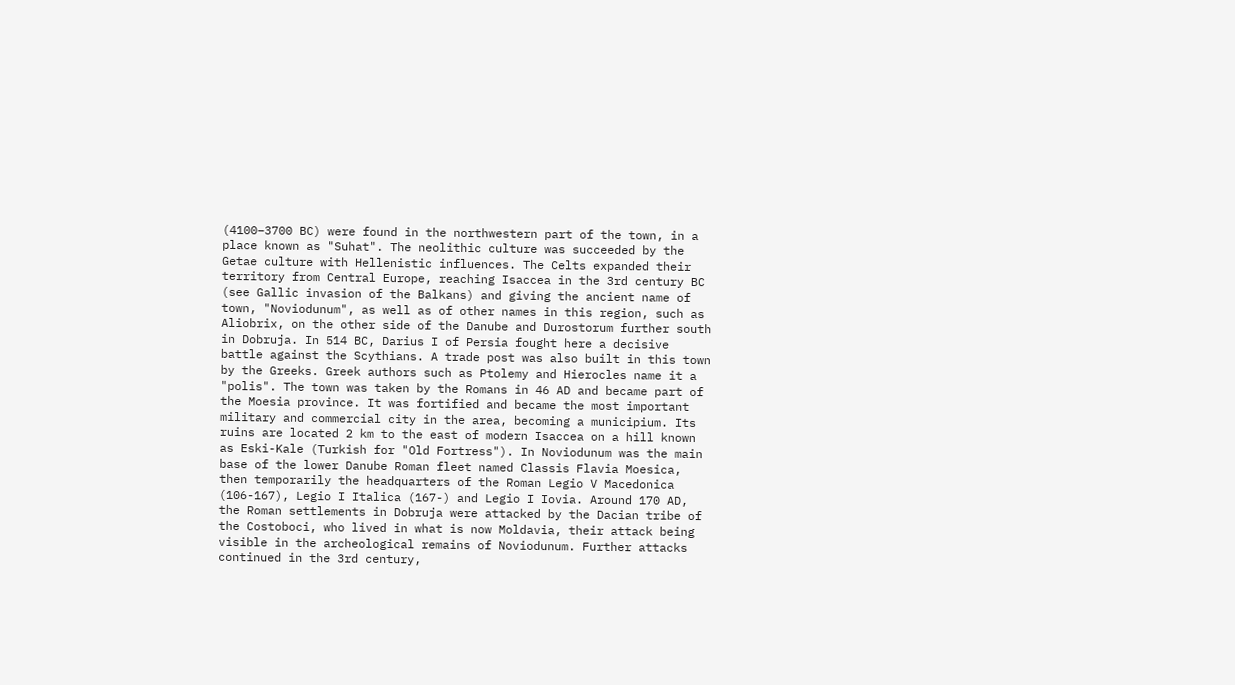(4100–3700 BC) were found in the northwestern part of the town, in a place known as "Suhat". The neolithic culture was succeeded by the Getae culture with Hellenistic influences. The Celts expanded their territory from Central Europe, reaching Isaccea in the 3rd century BC (see Gallic invasion of the Balkans) and giving the ancient name of town, "Noviodunum", as well as of other names in this region, such as Aliobrix, on the other side of the Danube and Durostorum further south in Dobruja. In 514 BC, Darius I of Persia fought here a decisive battle against the Scythians. A trade post was also built in this town by the Greeks. Greek authors such as Ptolemy and Hierocles name it a "polis". The town was taken by the Romans in 46 AD and became part of the Moesia province. It was fortified and became the most important military and commercial city in the area, becoming a municipium. Its ruins are located 2 km to the east of modern Isaccea on a hill known as Eski-Kale (Turkish for "Old Fortress"). In Noviodunum was the main base of the lower Danube Roman fleet named Classis Flavia Moesica, then temporarily the headquarters of the Roman Legio V Macedonica (106-167), Legio I Italica (167-) and Legio I Iovia. Around 170 AD, the Roman settlements in Dobruja were attacked by the Dacian tribe of the Costoboci, who lived in what is now Moldavia, their attack being visible in the archeological remains of Noviodunum. Further attacks continued in the 3rd century,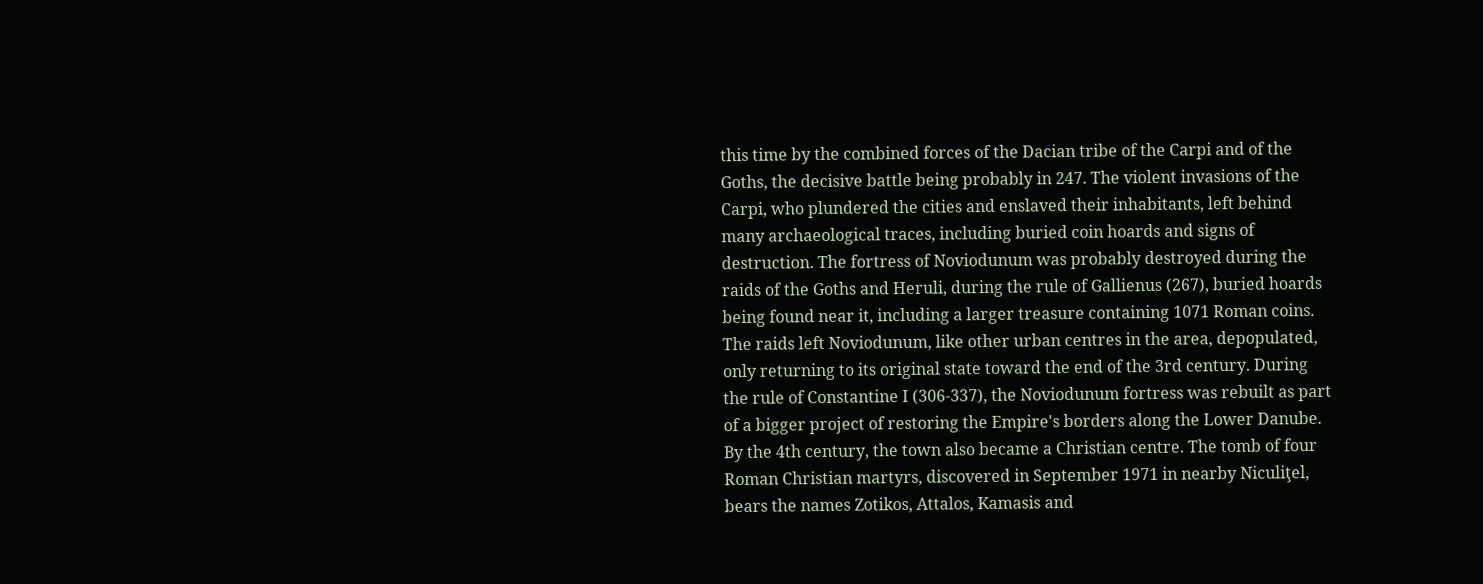this time by the combined forces of the Dacian tribe of the Carpi and of the Goths, the decisive battle being probably in 247. The violent invasions of the Carpi, who plundered the cities and enslaved their inhabitants, left behind many archaeological traces, including buried coin hoards and signs of destruction. The fortress of Noviodunum was probably destroyed during the raids of the Goths and Heruli, during the rule of Gallienus (267), buried hoards being found near it, including a larger treasure containing 1071 Roman coins. The raids left Noviodunum, like other urban centres in the area, depopulated, only returning to its original state toward the end of the 3rd century. During the rule of Constantine I (306-337), the Noviodunum fortress was rebuilt as part of a bigger project of restoring the Empire's borders along the Lower Danube. By the 4th century, the town also became a Christian centre. The tomb of four Roman Christian martyrs, discovered in September 1971 in nearby Niculiţel, bears the names Zotikos, Attalos, Kamasis and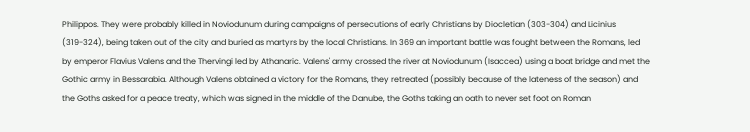Philippos. They were probably killed in Noviodunum during campaigns of persecutions of early Christians by Diocletian (303-304) and Licinius (319-324), being taken out of the city and buried as martyrs by the local Christians. In 369 an important battle was fought between the Romans, led by emperor Flavius Valens and the Thervingi led by Athanaric. Valens' army crossed the river at Noviodunum (Isaccea) using a boat bridge and met the Gothic army in Bessarabia. Although Valens obtained a victory for the Romans, they retreated (possibly because of the lateness of the season) and the Goths asked for a peace treaty, which was signed in the middle of the Danube, the Goths taking an oath to never set foot on Roman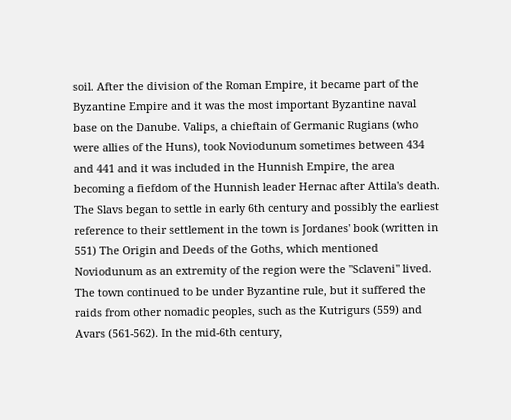soil. After the division of the Roman Empire, it became part of the Byzantine Empire and it was the most important Byzantine naval base on the Danube. Valips, a chieftain of Germanic Rugians (who were allies of the Huns), took Noviodunum sometimes between 434 and 441 and it was included in the Hunnish Empire, the area becoming a fiefdom of the Hunnish leader Hernac after Attila's death. The Slavs began to settle in early 6th century and possibly the earliest reference to their settlement in the town is Jordanes' book (written in 551) The Origin and Deeds of the Goths, which mentioned Noviodunum as an extremity of the region were the "Sclaveni" lived. The town continued to be under Byzantine rule, but it suffered the raids from other nomadic peoples, such as the Kutrigurs (559) and Avars (561-562). In the mid-6th century,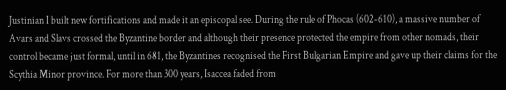Justinian I built new fortifications and made it an episcopal see. During the rule of Phocas (602-610), a massive number of Avars and Slavs crossed the Byzantine border and although their presence protected the empire from other nomads, their control became just formal, until in 681, the Byzantines recognised the First Bulgarian Empire and gave up their claims for the Scythia Minor province. For more than 300 years, Isaccea faded from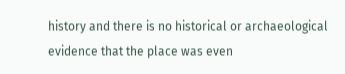history and there is no historical or archaeological evidence that the place was even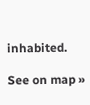inhabited.

See on map »